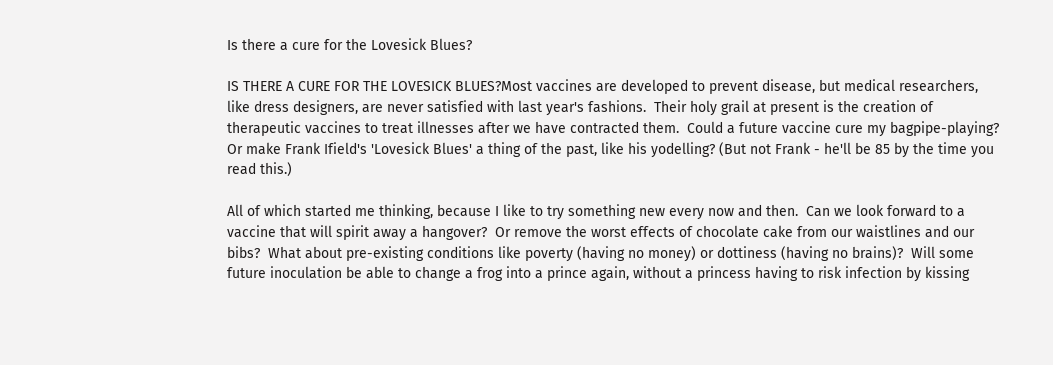Is there a cure for the Lovesick Blues?

IS THERE A CURE FOR THE LOVESICK BLUES?Most vaccines are developed to prevent disease, but medical researchers, like dress designers, are never satisfied with last year's fashions.  Their holy grail at present is the creation of therapeutic vaccines to treat illnesses after we have contracted them.  Could a future vaccine cure my bagpipe-playing? Or make Frank Ifield's 'Lovesick Blues' a thing of the past, like his yodelling? (But not Frank - he'll be 85 by the time you read this.)

All of which started me thinking, because I like to try something new every now and then.  Can we look forward to a vaccine that will spirit away a hangover?  Or remove the worst effects of chocolate cake from our waistlines and our bibs?  What about pre-existing conditions like poverty (having no money) or dottiness (having no brains)?  Will some future inoculation be able to change a frog into a prince again, without a princess having to risk infection by kissing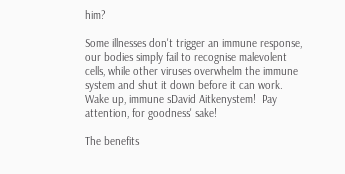him?

Some illnesses don't trigger an immune response, our bodies simply fail to recognise malevolent cells, while other viruses overwhelm the immune system and shut it down before it can work.  Wake up, immune sDavid Aitkenystem!  Pay attention, for goodness' sake!

The benefits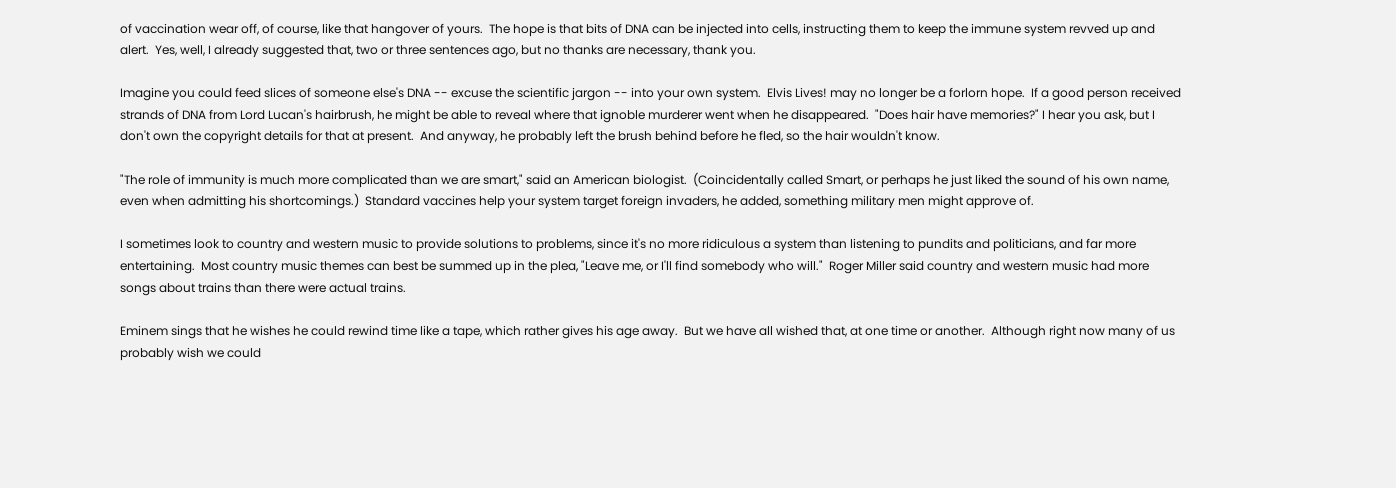of vaccination wear off, of course, like that hangover of yours.  The hope is that bits of DNA can be injected into cells, instructing them to keep the immune system revved up and alert.  Yes, well, I already suggested that, two or three sentences ago, but no thanks are necessary, thank you.

Imagine you could feed slices of someone else's DNA -- excuse the scientific jargon -- into your own system.  Elvis Lives! may no longer be a forlorn hope.  If a good person received strands of DNA from Lord Lucan's hairbrush, he might be able to reveal where that ignoble murderer went when he disappeared.  "Does hair have memories?" I hear you ask, but I don't own the copyright details for that at present.  And anyway, he probably left the brush behind before he fled, so the hair wouldn't know.

"The role of immunity is much more complicated than we are smart," said an American biologist.  (Coincidentally called Smart, or perhaps he just liked the sound of his own name, even when admitting his shortcomings.)  Standard vaccines help your system target foreign invaders, he added, something military men might approve of.

I sometimes look to country and western music to provide solutions to problems, since it's no more ridiculous a system than listening to pundits and politicians, and far more entertaining.  Most country music themes can best be summed up in the plea, "Leave me, or I'll find somebody who will."  Roger Miller said country and western music had more songs about trains than there were actual trains.

Eminem sings that he wishes he could rewind time like a tape, which rather gives his age away.  But we have all wished that, at one time or another.  Although right now many of us probably wish we could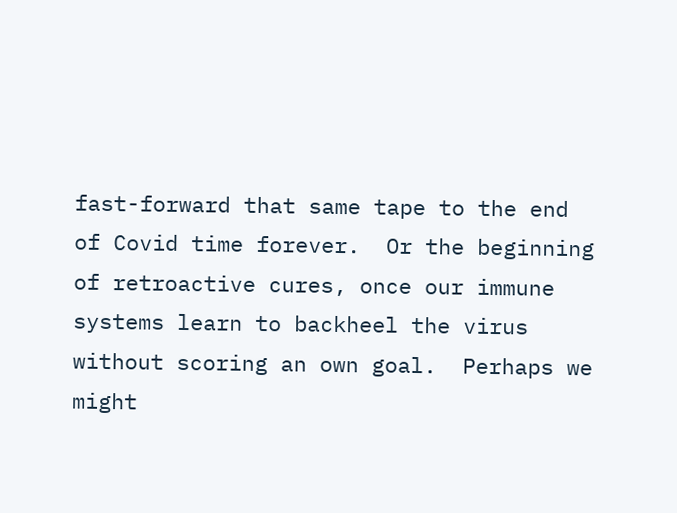fast-forward that same tape to the end of Covid time forever.  Or the beginning of retroactive cures, once our immune systems learn to backheel the virus without scoring an own goal.  Perhaps we might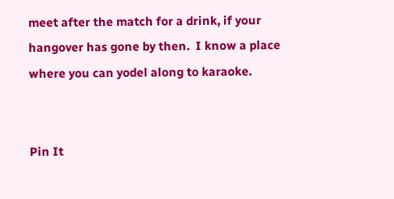meet after the match for a drink, if your hangover has gone by then.  I know a place where you can yodel along to karaoke.


Pin It